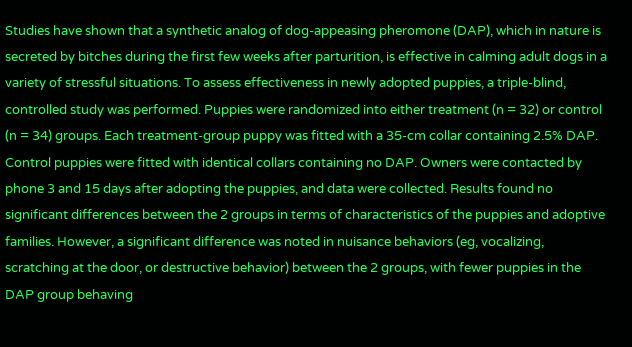Studies have shown that a synthetic analog of dog-appeasing pheromone (DAP), which in nature is secreted by bitches during the first few weeks after parturition, is effective in calming adult dogs in a variety of stressful situations. To assess effectiveness in newly adopted puppies, a triple-blind, controlled study was performed. Puppies were randomized into either treatment (n = 32) or control (n = 34) groups. Each treatment-group puppy was fitted with a 35-cm collar containing 2.5% DAP. Control puppies were fitted with identical collars containing no DAP. Owners were contacted by phone 3 and 15 days after adopting the puppies, and data were collected. Results found no significant differences between the 2 groups in terms of characteristics of the puppies and adoptive families. However, a significant difference was noted in nuisance behaviors (eg, vocalizing, scratching at the door, or destructive behavior) between the 2 groups, with fewer puppies in the DAP group behaving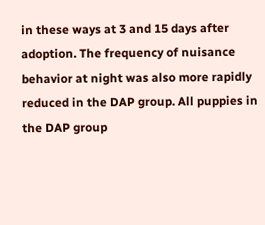in these ways at 3 and 15 days after adoption. The frequency of nuisance behavior at night was also more rapidly reduced in the DAP group. All puppies in the DAP group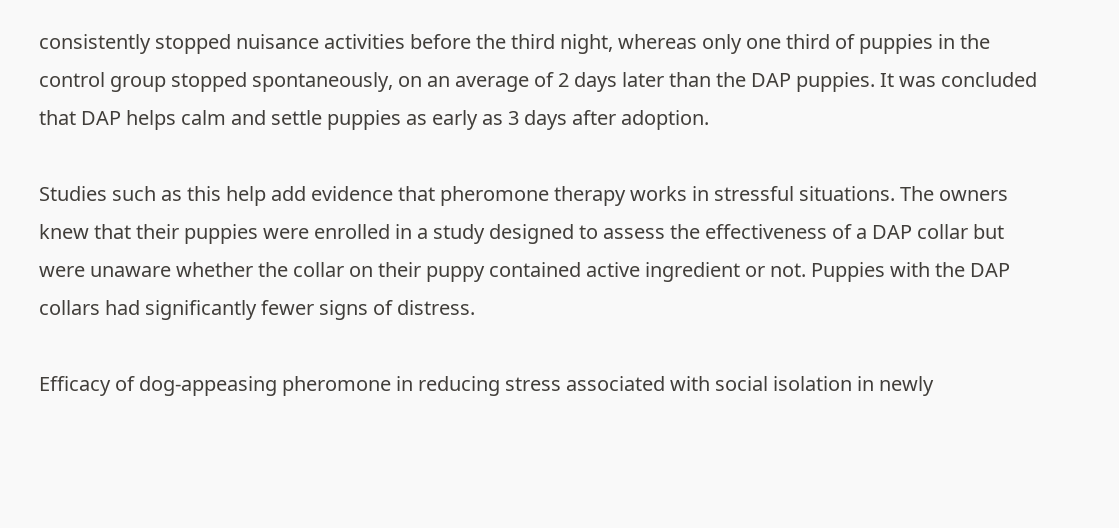consistently stopped nuisance activities before the third night, whereas only one third of puppies in the control group stopped spontaneously, on an average of 2 days later than the DAP puppies. It was concluded that DAP helps calm and settle puppies as early as 3 days after adoption.

Studies such as this help add evidence that pheromone therapy works in stressful situations. The owners knew that their puppies were enrolled in a study designed to assess the effectiveness of a DAP collar but were unaware whether the collar on their puppy contained active ingredient or not. Puppies with the DAP collars had significantly fewer signs of distress.

Efficacy of dog-appeasing pheromone in reducing stress associated with social isolation in newly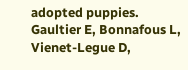adopted puppies. Gaultier E, Bonnafous L, Vienet-Legue D,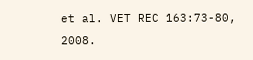et al. VET REC 163:73-80, 2008.